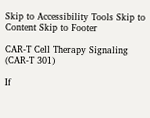Skip to Accessibility Tools Skip to Content Skip to Footer

CAR-T Cell Therapy Signaling (CAR-T 301)

If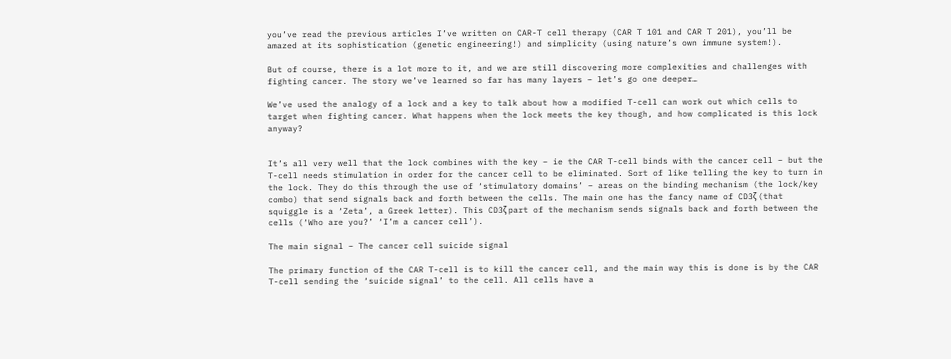you’ve read the previous articles I’ve written on CAR-T cell therapy (CAR T 101 and CAR T 201), you’ll be amazed at its sophistication (genetic engineering!) and simplicity (using nature’s own immune system!).

But of course, there is a lot more to it, and we are still discovering more complexities and challenges with fighting cancer. The story we’ve learned so far has many layers – let’s go one deeper…

We’ve used the analogy of a lock and a key to talk about how a modified T-cell can work out which cells to target when fighting cancer. What happens when the lock meets the key though, and how complicated is this lock anyway?


It’s all very well that the lock combines with the key – ie the CAR T-cell binds with the cancer cell – but the T-cell needs stimulation in order for the cancer cell to be eliminated. Sort of like telling the key to turn in the lock. They do this through the use of ‘stimulatory domains’ – areas on the binding mechanism (the lock/key combo) that send signals back and forth between the cells. The main one has the fancy name of CD3ζ (that squiggle is a ‘Zeta’, a Greek letter). This CD3ζ part of the mechanism sends signals back and forth between the cells (‘Who are you?’ ‘I’m a cancer cell’).

The main signal – The cancer cell suicide signal

The primary function of the CAR T-cell is to kill the cancer cell, and the main way this is done is by the CAR T-cell sending the ‘suicide signal’ to the cell. All cells have a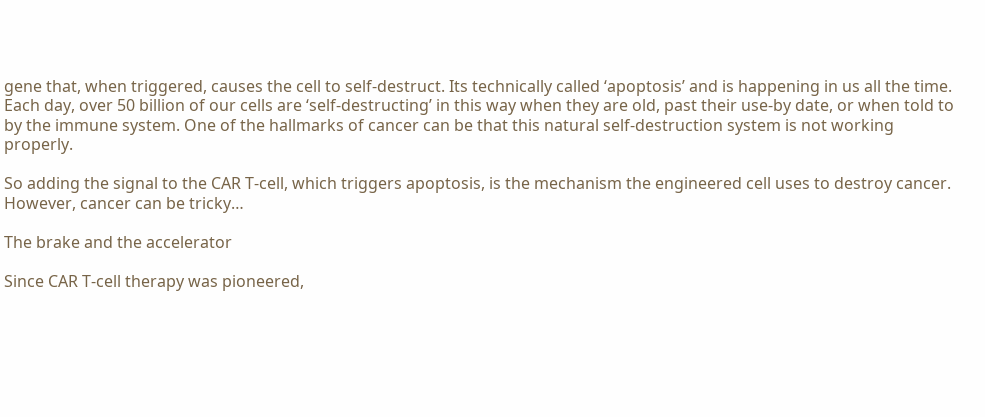gene that, when triggered, causes the cell to self-destruct. Its technically called ‘apoptosis’ and is happening in us all the time. Each day, over 50 billion of our cells are ‘self-destructing’ in this way when they are old, past their use-by date, or when told to by the immune system. One of the hallmarks of cancer can be that this natural self-destruction system is not working properly.

So adding the signal to the CAR T-cell, which triggers apoptosis, is the mechanism the engineered cell uses to destroy cancer. However, cancer can be tricky…

The brake and the accelerator

Since CAR T-cell therapy was pioneered,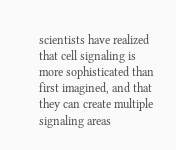scientists have realized that cell signaling is more sophisticated than first imagined, and that they can create multiple signaling areas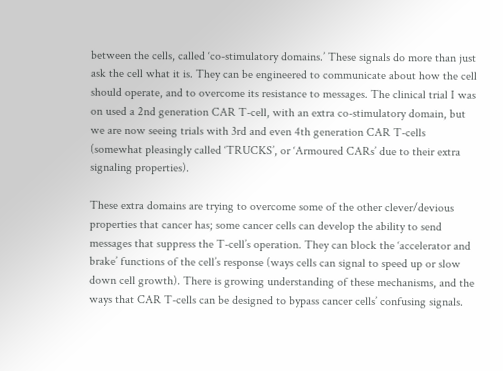between the cells, called ‘co-stimulatory domains.’ These signals do more than just ask the cell what it is. They can be engineered to communicate about how the cell should operate, and to overcome its resistance to messages. The clinical trial I was on used a 2nd generation CAR T-cell, with an extra co-stimulatory domain, but we are now seeing trials with 3rd and even 4th generation CAR T-cells (somewhat pleasingly called ‘TRUCKS’, or ‘Armoured CARs’ due to their extra signaling properties).

These extra domains are trying to overcome some of the other clever/devious properties that cancer has; some cancer cells can develop the ability to send messages that suppress the T-cell’s operation. They can block the ‘accelerator and brake’ functions of the cell’s response (ways cells can signal to speed up or slow down cell growth). There is growing understanding of these mechanisms, and the ways that CAR T-cells can be designed to bypass cancer cells’ confusing signals.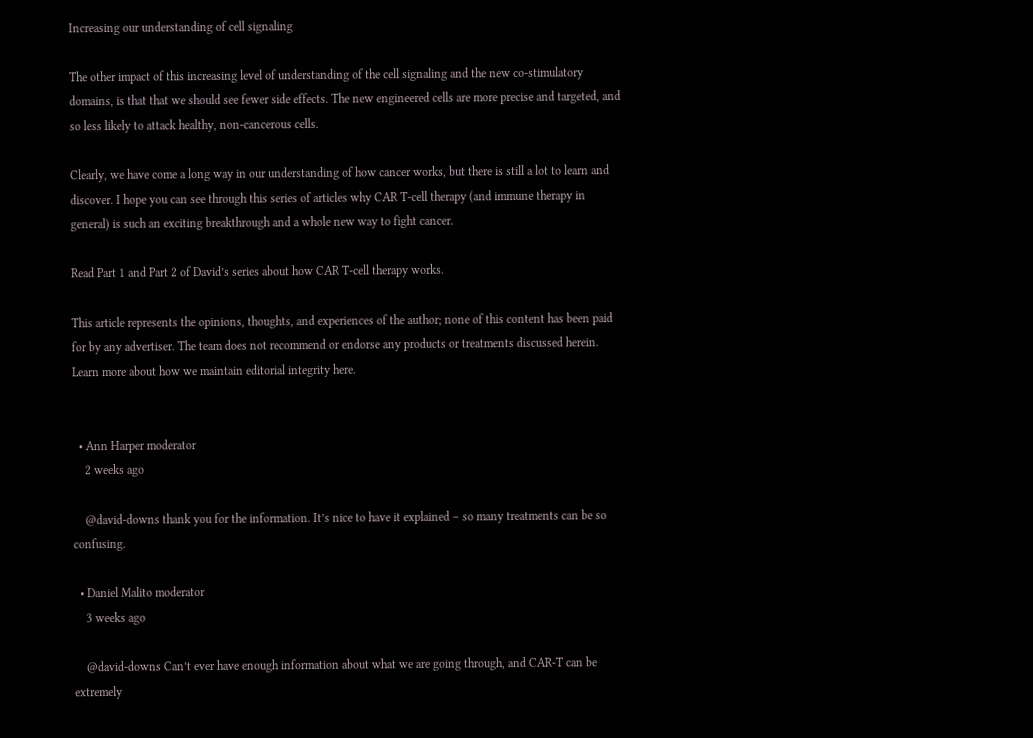Increasing our understanding of cell signaling

The other impact of this increasing level of understanding of the cell signaling and the new co-stimulatory domains, is that that we should see fewer side effects. The new engineered cells are more precise and targeted, and so less likely to attack healthy, non-cancerous cells.

Clearly, we have come a long way in our understanding of how cancer works, but there is still a lot to learn and discover. I hope you can see through this series of articles why CAR T-cell therapy (and immune therapy in general) is such an exciting breakthrough and a whole new way to fight cancer.

Read Part 1 and Part 2 of David’s series about how CAR T-cell therapy works.

This article represents the opinions, thoughts, and experiences of the author; none of this content has been paid for by any advertiser. The team does not recommend or endorse any products or treatments discussed herein. Learn more about how we maintain editorial integrity here.


  • Ann Harper moderator
    2 weeks ago

    @david-downs thank you for the information. It’s nice to have it explained – so many treatments can be so confusing.

  • Daniel Malito moderator
    3 weeks ago

    @david-downs Can’t ever have enough information about what we are going through, and CAR-T can be extremely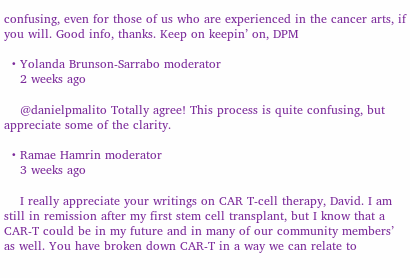confusing, even for those of us who are experienced in the cancer arts, if you will. Good info, thanks. Keep on keepin’ on, DPM

  • Yolanda Brunson-Sarrabo moderator
    2 weeks ago

    @danielpmalito Totally agree! This process is quite confusing, but appreciate some of the clarity.

  • Ramae Hamrin moderator
    3 weeks ago

    I really appreciate your writings on CAR T-cell therapy, David. I am still in remission after my first stem cell transplant, but I know that a CAR-T could be in my future and in many of our community members’ as well. You have broken down CAR-T in a way we can relate to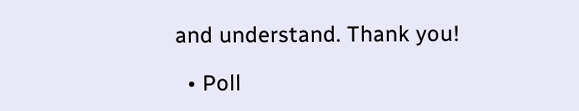and understand. Thank you!

  • Poll